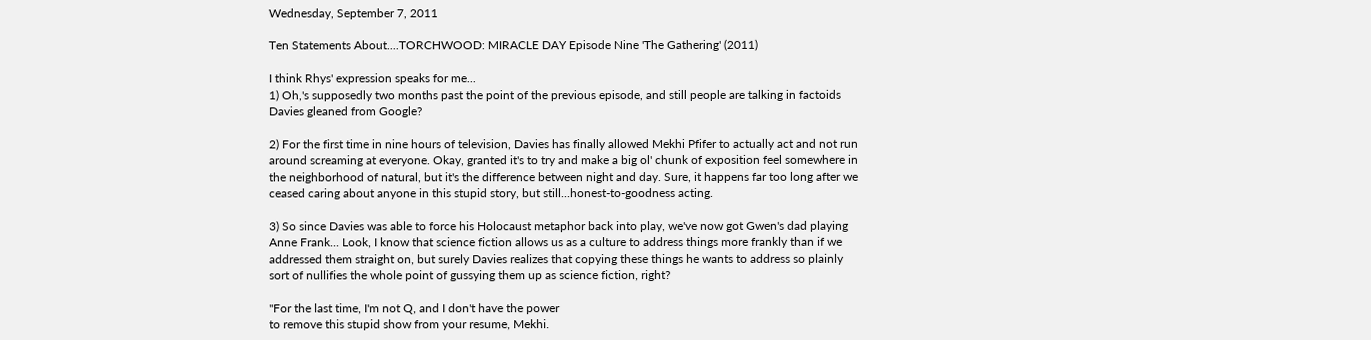Wednesday, September 7, 2011

Ten Statements About....TORCHWOOD: MIRACLE DAY Episode Nine 'The Gathering' (2011)

I think Rhys' expression speaks for me...
1) Oh,'s supposedly two months past the point of the previous episode, and still people are talking in factoids Davies gleaned from Google?

2) For the first time in nine hours of television, Davies has finally allowed Mekhi Pfifer to actually act and not run around screaming at everyone. Okay, granted it's to try and make a big ol' chunk of exposition feel somewhere in the neighborhood of natural, but it's the difference between night and day. Sure, it happens far too long after we ceased caring about anyone in this stupid story, but still...honest-to-goodness acting.

3) So since Davies was able to force his Holocaust metaphor back into play, we've now got Gwen's dad playing Anne Frank... Look, I know that science fiction allows us as a culture to address things more frankly than if we addressed them straight on, but surely Davies realizes that copying these things he wants to address so plainly sort of nullifies the whole point of gussying them up as science fiction, right?

"For the last time, I'm not Q, and I don't have the power
to remove this stupid show from your resume, Mekhi.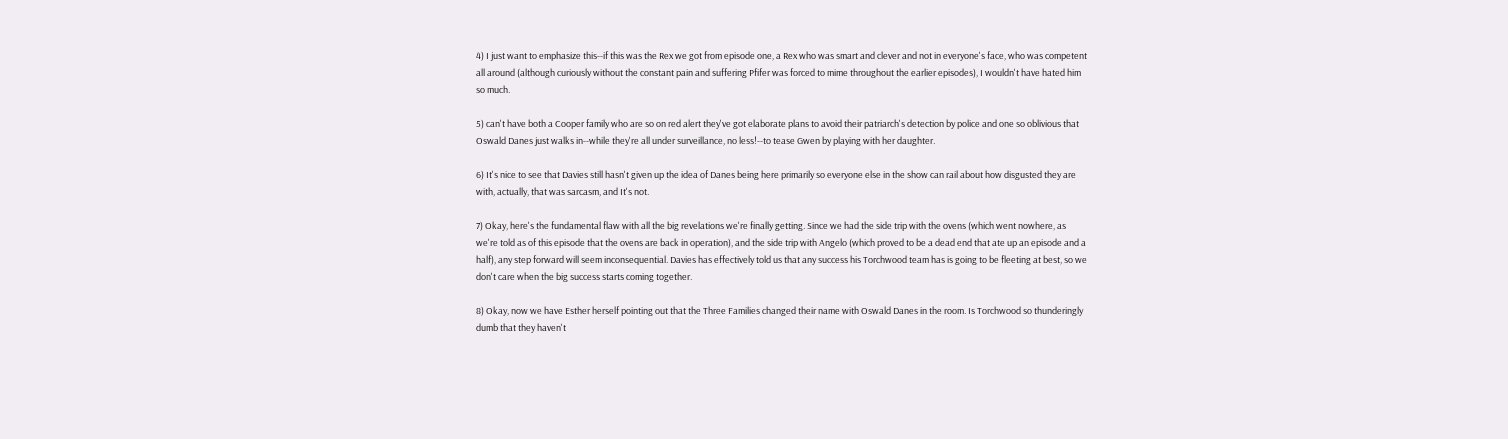4) I just want to emphasize this--if this was the Rex we got from episode one, a Rex who was smart and clever and not in everyone's face, who was competent all around (although curiously without the constant pain and suffering Pfifer was forced to mime throughout the earlier episodes), I wouldn't have hated him so much.

5) can't have both a Cooper family who are so on red alert they've got elaborate plans to avoid their patriarch's detection by police and one so oblivious that Oswald Danes just walks in--while they're all under surveillance, no less!--to tease Gwen by playing with her daughter.

6) It's nice to see that Davies still hasn't given up the idea of Danes being here primarily so everyone else in the show can rail about how disgusted they are with, actually, that was sarcasm, and It's not.

7) Okay, here's the fundamental flaw with all the big revelations we're finally getting. Since we had the side trip with the ovens (which went nowhere, as we're told as of this episode that the ovens are back in operation), and the side trip with Angelo (which proved to be a dead end that ate up an episode and a half), any step forward will seem inconsequential. Davies has effectively told us that any success his Torchwood team has is going to be fleeting at best, so we don't care when the big success starts coming together.

8) Okay, now we have Esther herself pointing out that the Three Families changed their name with Oswald Danes in the room. Is Torchwood so thunderingly dumb that they haven't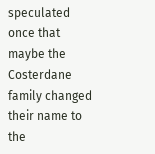speculated once that maybe the Costerdane family changed their name to the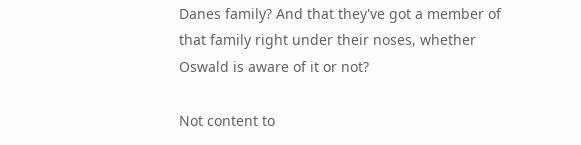Danes family? And that they've got a member of that family right under their noses, whether Oswald is aware of it or not?

Not content to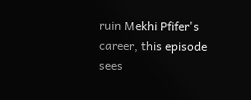ruin Mekhi Pfifer's career, this episode sees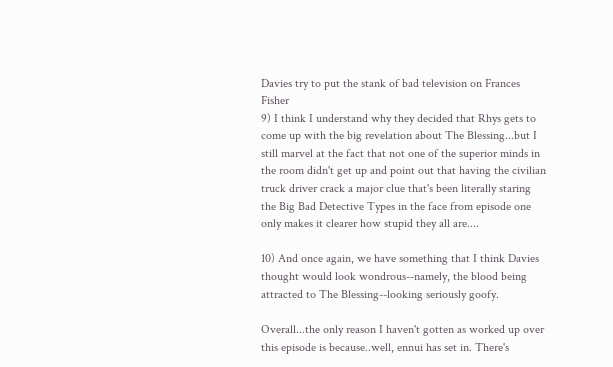Davies try to put the stank of bad television on Frances Fisher
9) I think I understand why they decided that Rhys gets to come up with the big revelation about The Blessing...but I still marvel at the fact that not one of the superior minds in the room didn't get up and point out that having the civilian truck driver crack a major clue that's been literally staring the Big Bad Detective Types in the face from episode one only makes it clearer how stupid they all are....

10) And once again, we have something that I think Davies thought would look wondrous--namely, the blood being attracted to The Blessing--looking seriously goofy.

Overall...the only reason I haven't gotten as worked up over this episode is because..well, ennui has set in. There's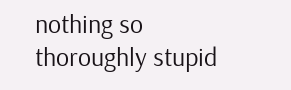nothing so thoroughly stupid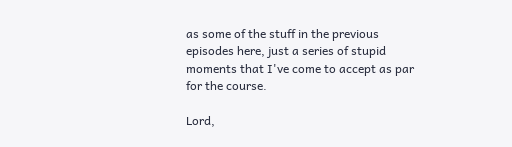as some of the stuff in the previous episodes here, just a series of stupid moments that I've come to accept as par for the course.

Lord,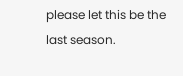please let this be the last season.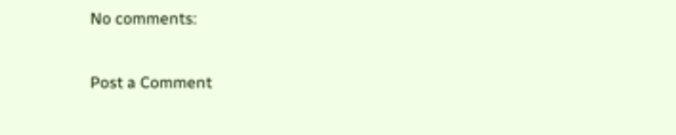No comments:

Post a Comment